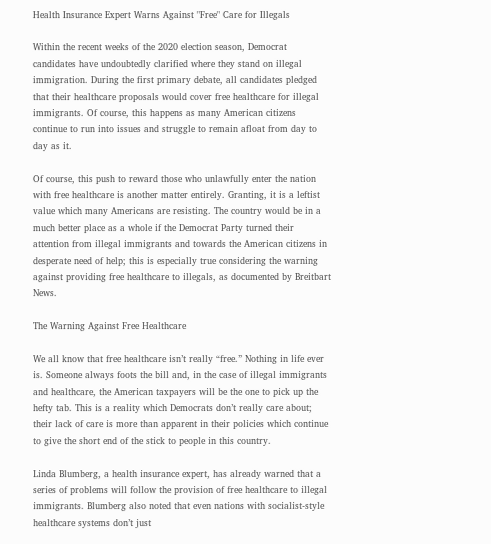Health Insurance Expert Warns Against "Free" Care for Illegals

Within the recent weeks of the 2020 election season, Democrat candidates have undoubtedly clarified where they stand on illegal immigration. During the first primary debate, all candidates pledged that their healthcare proposals would cover free healthcare for illegal immigrants. Of course, this happens as many American citizens continue to run into issues and struggle to remain afloat from day to day as it.

Of course, this push to reward those who unlawfully enter the nation with free healthcare is another matter entirely. Granting, it is a leftist value which many Americans are resisting. The country would be in a much better place as a whole if the Democrat Party turned their attention from illegal immigrants and towards the American citizens in desperate need of help; this is especially true considering the warning against providing free healthcare to illegals, as documented by Breitbart News.

The Warning Against Free Healthcare

We all know that free healthcare isn’t really “free.” Nothing in life ever is. Someone always foots the bill and, in the case of illegal immigrants and healthcare, the American taxpayers will be the one to pick up the hefty tab. This is a reality which Democrats don’t really care about; their lack of care is more than apparent in their policies which continue to give the short end of the stick to people in this country.

Linda Blumberg, a health insurance expert, has already warned that a series of problems will follow the provision of free healthcare to illegal immigrants. Blumberg also noted that even nations with socialist-style healthcare systems don’t just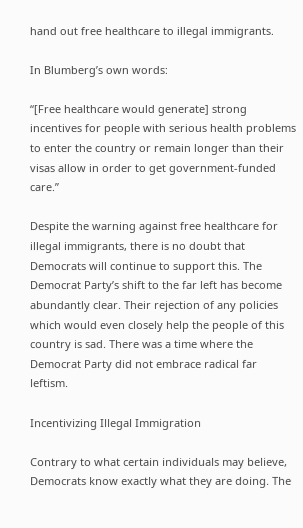hand out free healthcare to illegal immigrants.

In Blumberg’s own words:

“[Free healthcare would generate] strong incentives for people with serious health problems to enter the country or remain longer than their visas allow in order to get government-funded care.”

Despite the warning against free healthcare for illegal immigrants, there is no doubt that Democrats will continue to support this. The Democrat Party’s shift to the far left has become abundantly clear. Their rejection of any policies which would even closely help the people of this country is sad. There was a time where the Democrat Party did not embrace radical far leftism.

Incentivizing Illegal Immigration

Contrary to what certain individuals may believe, Democrats know exactly what they are doing. The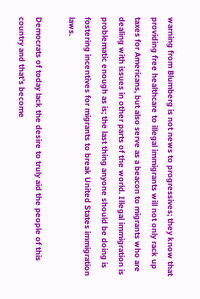warning from Blumberg is not news to progressives; they know that providing free healthcare to illegal immigrants will not only rack up taxes for Americans, but also serve as a beacon to migrants who are dealing with issues in other parts of the world. Illegal immigration is problematic enough as is; the last thing anyone should be doing is fostering incentives for migrants to break United States immigration laws.

Democrats of today lack the desire to truly aid the people of this country and that’s become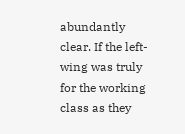abundantly clear. If the left-wing was truly for the working class as they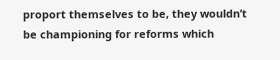proport themselves to be, they wouldn’t be championing for reforms which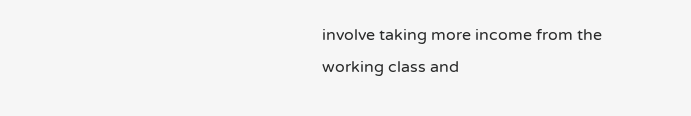involve taking more income from the working class and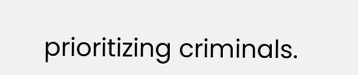prioritizing criminals.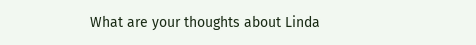What are your thoughts about Linda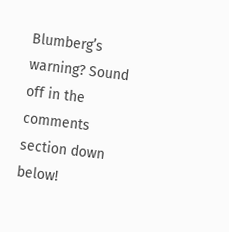Blumberg’s warning? Sound off in the comments section down below!